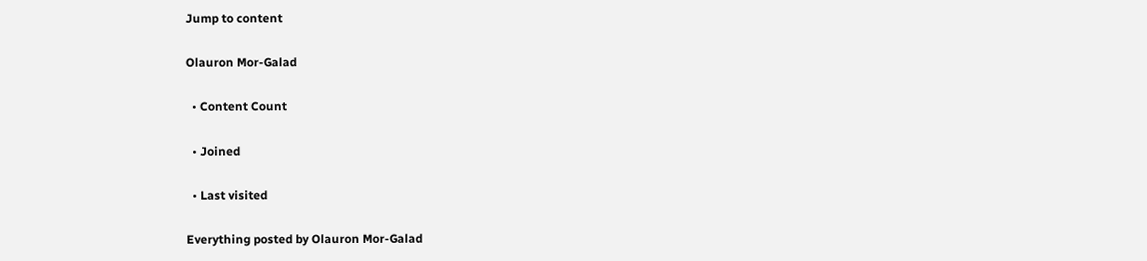Jump to content

Olauron Mor-Galad

  • Content Count

  • Joined

  • Last visited

Everything posted by Olauron Mor-Galad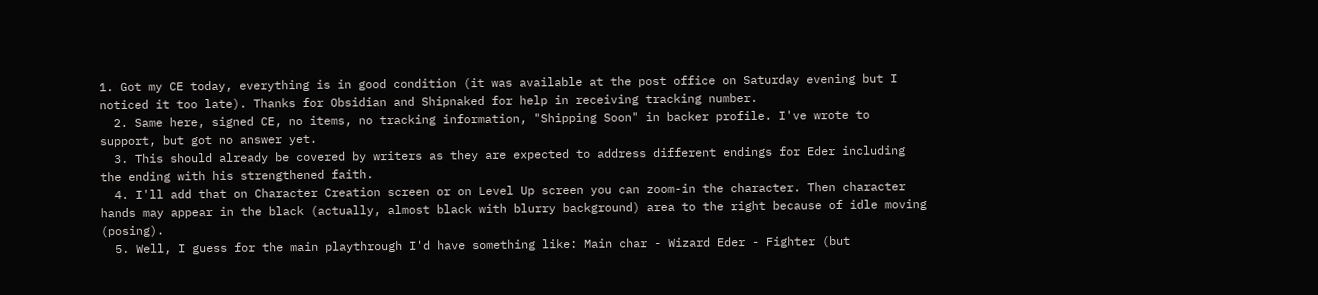1. Got my CE today, everything is in good condition (it was available at the post office on Saturday evening but I noticed it too late). Thanks for Obsidian and Shipnaked for help in receiving tracking number.
  2. Same here, signed CE, no items, no tracking information, "Shipping Soon" in backer profile. I've wrote to support, but got no answer yet.
  3. This should already be covered by writers as they are expected to address different endings for Eder including the ending with his strengthened faith.
  4. I'll add that on Character Creation screen or on Level Up screen you can zoom-in the character. Then character hands may appear in the black (actually, almost black with blurry background) area to the right because of idle moving (posing).
  5. Well, I guess for the main playthrough I'd have something like: Main char - Wizard Eder - Fighter (but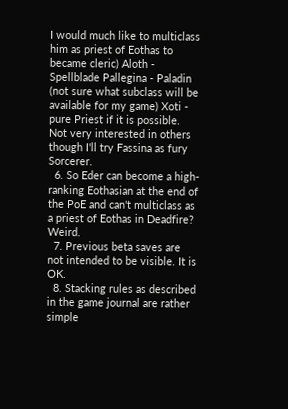I would much like to multiclass him as priest of Eothas to became cleric) Aloth - Spellblade Pallegina - Paladin (not sure what subclass will be available for my game) Xoti - pure Priest if it is possible. Not very interested in others though I'll try Fassina as fury Sorcerer.
  6. So Eder can become a high-ranking Eothasian at the end of the PoE and can't multiclass as a priest of Eothas in Deadfire? Weird.
  7. Previous beta saves are not intended to be visible. It is OK.
  8. Stacking rules as described in the game journal are rather simple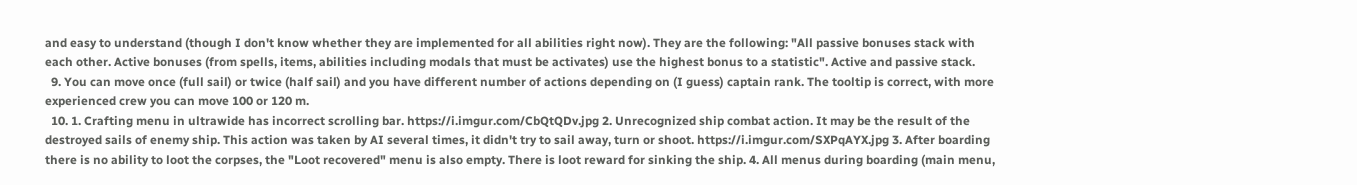and easy to understand (though I don't know whether they are implemented for all abilities right now). They are the following: "All passive bonuses stack with each other. Active bonuses (from spells, items, abilities including modals that must be activates) use the highest bonus to a statistic". Active and passive stack.
  9. You can move once (full sail) or twice (half sail) and you have different number of actions depending on (I guess) captain rank. The tooltip is correct, with more experienced crew you can move 100 or 120 m.
  10. 1. Crafting menu in ultrawide has incorrect scrolling bar. https://i.imgur.com/CbQtQDv.jpg 2. Unrecognized ship combat action. It may be the result of the destroyed sails of enemy ship. This action was taken by AI several times, it didn't try to sail away, turn or shoot. https://i.imgur.com/SXPqAYX.jpg 3. After boarding there is no ability to loot the corpses, the "Loot recovered" menu is also empty. There is loot reward for sinking the ship. 4. All menus during boarding (main menu,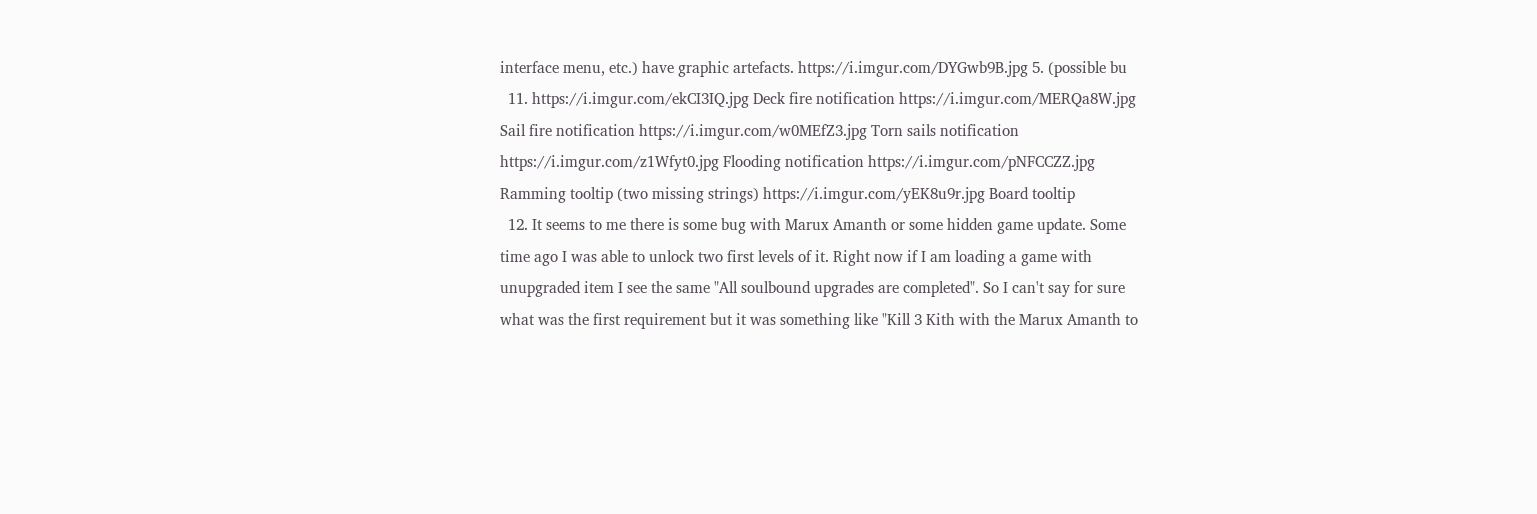interface menu, etc.) have graphic artefacts. https://i.imgur.com/DYGwb9B.jpg 5. (possible bu
  11. https://i.imgur.com/ekCI3IQ.jpg Deck fire notification https://i.imgur.com/MERQa8W.jpg Sail fire notification https://i.imgur.com/w0MEfZ3.jpg Torn sails notification https://i.imgur.com/z1Wfyt0.jpg Flooding notification https://i.imgur.com/pNFCCZZ.jpg Ramming tooltip (two missing strings) https://i.imgur.com/yEK8u9r.jpg Board tooltip
  12. It seems to me there is some bug with Marux Amanth or some hidden game update. Some time ago I was able to unlock two first levels of it. Right now if I am loading a game with unupgraded item I see the same "All soulbound upgrades are completed". So I can't say for sure what was the first requirement but it was something like "Kill 3 Kith with the Marux Amanth to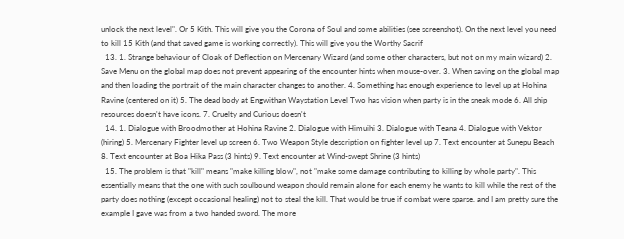unlock the next level". Or 5 Kith. This will give you the Corona of Soul and some abilities (see screenshot). On the next level you need to kill 15 Kith (and that saved game is working correctly). This will give you the Worthy Sacrif
  13. 1. Strange behaviour of Cloak of Deflection on Mercenary Wizard (and some other characters, but not on my main wizard) 2. Save Menu on the global map does not prevent appearing of the encounter hints when mouse-over. 3. When saving on the global map and then loading the portrait of the main character changes to another. 4. Something has enough experience to level up at Hohina Ravine (centered on it) 5. The dead body at Engwithan Waystation Level Two has vision when party is in the sneak mode 6. All ship resources doesn't have icons. 7. Cruelty and Curious doesn't
  14. 1. Dialogue with Broodmother at Hohina Ravine 2. Dialogue with Himuihi 3. Dialogue with Teana 4. Dialogue with Vektor (hiring) 5. Mercenary Fighter level up screen 6. Two Weapon Style description on fighter level up 7. Text encounter at Sunepu Beach 8. Text encounter at Boa Hika Pass (3 hints) 9. Text encounter at Wind-swept Shrine (3 hints)
  15. The problem is that "kill" means "make killing blow", not "make some damage contributing to killing by whole party". This essentially means that the one with such soulbound weapon should remain alone for each enemy he wants to kill while the rest of the party does nothing (except occasional healing) not to steal the kill. That would be true if combat were sparse. and I am pretty sure the example I gave was from a two handed sword. The more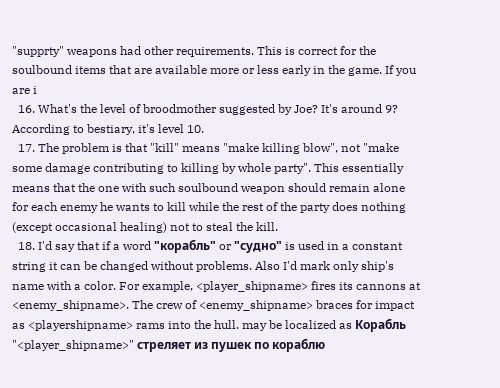"supprty" weapons had other requirements. This is correct for the soulbound items that are available more or less early in the game. If you are i
  16. What's the level of broodmother suggested by Joe? It's around 9? According to bestiary, it's level 10.
  17. The problem is that "kill" means "make killing blow", not "make some damage contributing to killing by whole party". This essentially means that the one with such soulbound weapon should remain alone for each enemy he wants to kill while the rest of the party does nothing (except occasional healing) not to steal the kill.
  18. I'd say that if a word "корабль" or "судно" is used in a constant string it can be changed without problems. Also I'd mark only ship's name with a color. For example, <player_shipname> fires its cannons at <enemy_shipname>. The crew of <enemy_shipname> braces for impact as <playershipname> rams into the hull. may be localized as Корабль "<player_shipname>" стреляет из пушек по кораблю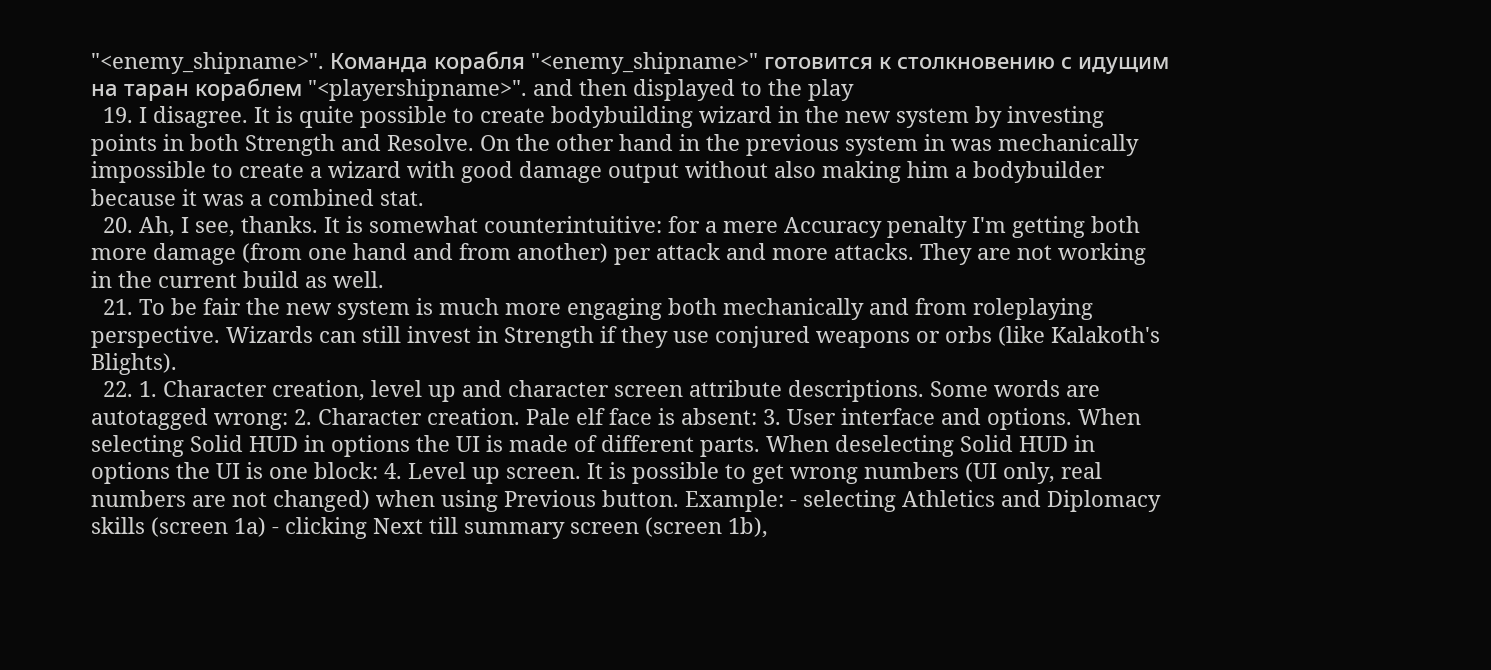"<enemy_shipname>". Команда корабля "<enemy_shipname>" готовится к столкновению с идущим на таран кораблем "<playershipname>". and then displayed to the play
  19. I disagree. It is quite possible to create bodybuilding wizard in the new system by investing points in both Strength and Resolve. On the other hand in the previous system in was mechanically impossible to create a wizard with good damage output without also making him a bodybuilder because it was a combined stat.
  20. Ah, I see, thanks. It is somewhat counterintuitive: for a mere Accuracy penalty I'm getting both more damage (from one hand and from another) per attack and more attacks. They are not working in the current build as well.
  21. To be fair the new system is much more engaging both mechanically and from roleplaying perspective. Wizards can still invest in Strength if they use conjured weapons or orbs (like Kalakoth's Blights).
  22. 1. Character creation, level up and character screen attribute descriptions. Some words are autotagged wrong: 2. Character creation. Pale elf face is absent: 3. User interface and options. When selecting Solid HUD in options the UI is made of different parts. When deselecting Solid HUD in options the UI is one block: 4. Level up screen. It is possible to get wrong numbers (UI only, real numbers are not changed) when using Previous button. Example: - selecting Athletics and Diplomacy skills (screen 1a) - clicking Next till summary screen (screen 1b),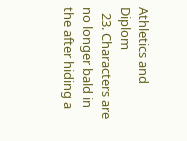Athletics and Diplom
  23. Characters are no longer bald in the after hiding a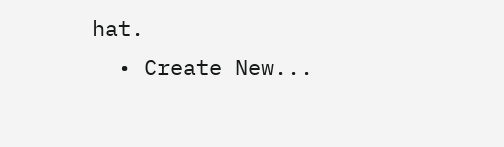hat.
  • Create New...